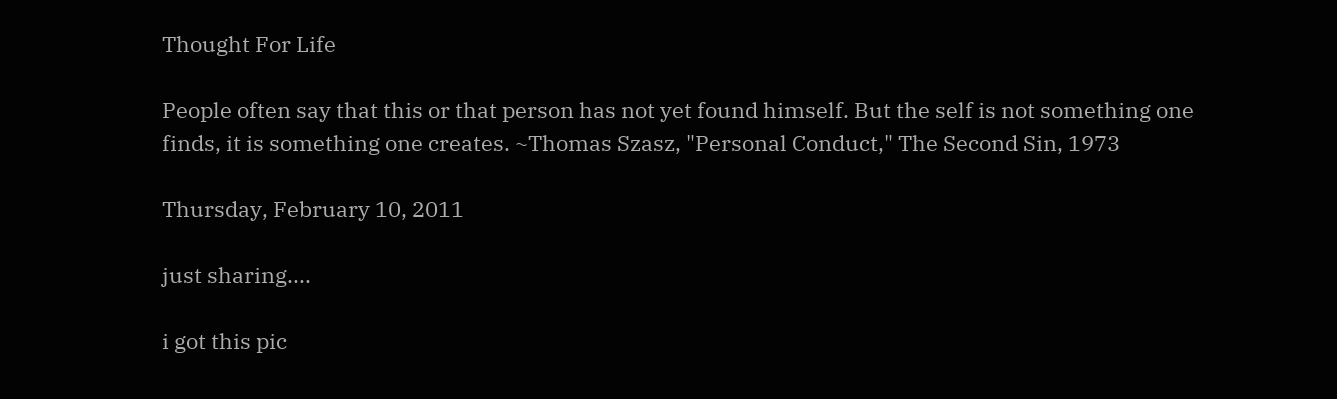Thought For Life

People often say that this or that person has not yet found himself. But the self is not something one finds, it is something one creates. ~Thomas Szasz, "Personal Conduct," The Second Sin, 1973

Thursday, February 10, 2011

just sharing....

i got this pic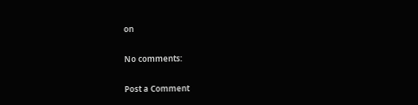on

No comments:

Post a Comment